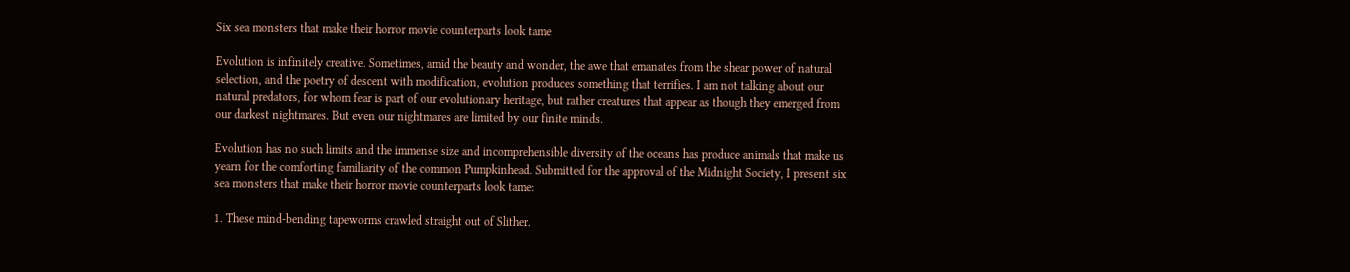Six sea monsters that make their horror movie counterparts look tame

Evolution is infinitely creative. Sometimes, amid the beauty and wonder, the awe that emanates from the shear power of natural selection, and the poetry of descent with modification, evolution produces something that terrifies. I am not talking about our natural predators, for whom fear is part of our evolutionary heritage, but rather creatures that appear as though they emerged from our darkest nightmares. But even our nightmares are limited by our finite minds.

Evolution has no such limits and the immense size and incomprehensible diversity of the oceans has produce animals that make us yearn for the comforting familiarity of the common Pumpkinhead. Submitted for the approval of the Midnight Society, I present six sea monsters that make their horror movie counterparts look tame:

1. These mind-bending tapeworms crawled straight out of Slither.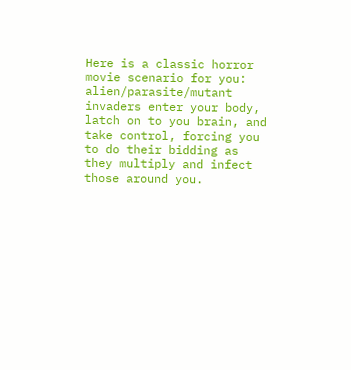Here is a classic horror movie scenario for you: alien/parasite/mutant invaders enter your body, latch on to you brain, and take control, forcing you to do their bidding as they multiply and infect those around you.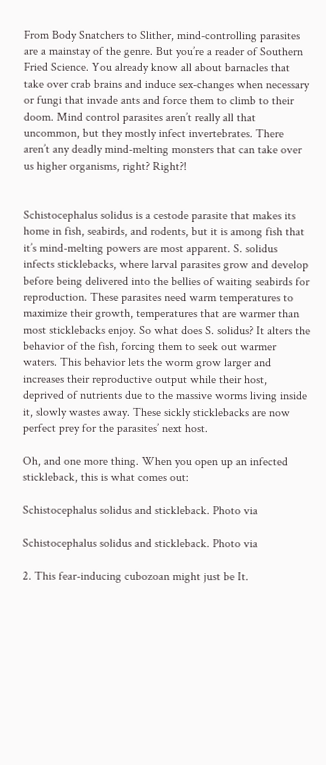From Body Snatchers to Slither, mind-controlling parasites are a mainstay of the genre. But you’re a reader of Southern Fried Science. You already know all about barnacles that take over crab brains and induce sex-changes when necessary or fungi that invade ants and force them to climb to their doom. Mind control parasites aren’t really all that uncommon, but they mostly infect invertebrates. There aren’t any deadly mind-melting monsters that can take over us higher organisms, right? Right?!


Schistocephalus solidus is a cestode parasite that makes its home in fish, seabirds, and rodents, but it is among fish that it’s mind-melting powers are most apparent. S. solidus infects sticklebacks, where larval parasites grow and develop before being delivered into the bellies of waiting seabirds for reproduction. These parasites need warm temperatures to maximize their growth, temperatures that are warmer than most sticklebacks enjoy. So what does S. solidus? It alters the behavior of the fish, forcing them to seek out warmer waters. This behavior lets the worm grow larger and increases their reproductive output while their host, deprived of nutrients due to the massive worms living inside it, slowly wastes away. These sickly sticklebacks are now perfect prey for the parasites’ next host.

Oh, and one more thing. When you open up an infected stickleback, this is what comes out:

Schistocephalus solidus and stickleback. Photo via

Schistocephalus solidus and stickleback. Photo via

2. This fear-inducing cubozoan might just be It.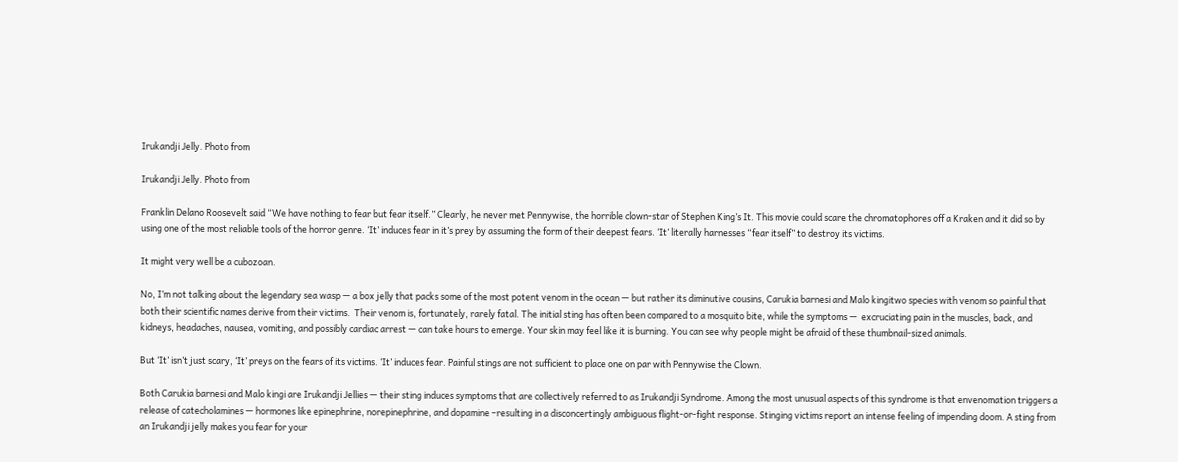Irukandji Jelly. Photo from

Irukandji Jelly. Photo from

Franklin Delano Roosevelt said “We have nothing to fear but fear itself.” Clearly, he never met Pennywise, the horrible clown-star of Stephen King’s It. This movie could scare the chromatophores off a Kraken and it did so by using one of the most reliable tools of the horror genre. ‘It’ induces fear in it’s prey by assuming the form of their deepest fears. ‘It’ literally harnesses “fear itself” to destroy its victims.

It might very well be a cubozoan.

No, I’m not talking about the legendary sea wasp — a box jelly that packs some of the most potent venom in the ocean — but rather its diminutive cousins, Carukia barnesi and Malo kingitwo species with venom so painful that both their scientific names derive from their victims.  Their venom is, fortunately, rarely fatal. The initial sting has often been compared to a mosquito bite, while the symptoms —  excruciating pain in the muscles, back, and kidneys, headaches, nausea, vomiting, and possibly cardiac arrest — can take hours to emerge. Your skin may feel like it is burning. You can see why people might be afraid of these thumbnail-sized animals.

But ‘It’ isn’t just scary, ‘It’ preys on the fears of its victims. ‘It’ induces fear. Painful stings are not sufficient to place one on par with Pennywise the Clown.

Both Carukia barnesi and Malo kingi are Irukandji Jellies — their sting induces symptoms that are collectively referred to as Irukandji Syndrome. Among the most unusual aspects of this syndrome is that envenomation triggers a release of catecholamines — hormones like epinephrine, norepinephrine, and dopamine –resulting in a disconcertingly ambiguous flight-or-fight response. Stinging victims report an intense feeling of impending doom. A sting from an Irukandji jelly makes you fear for your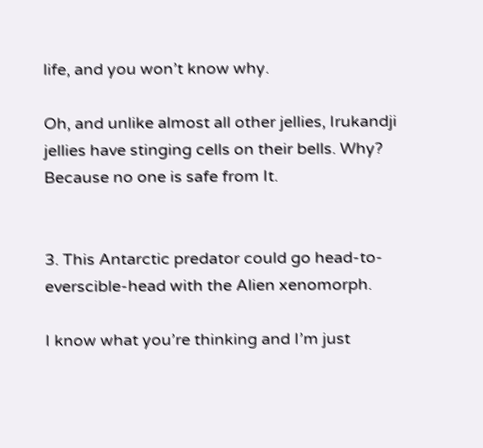life, and you won’t know why.

Oh, and unlike almost all other jellies, Irukandji jellies have stinging cells on their bells. Why? Because no one is safe from It.


3. This Antarctic predator could go head-to-everscible-head with the Alien xenomorph.

I know what you’re thinking and I’m just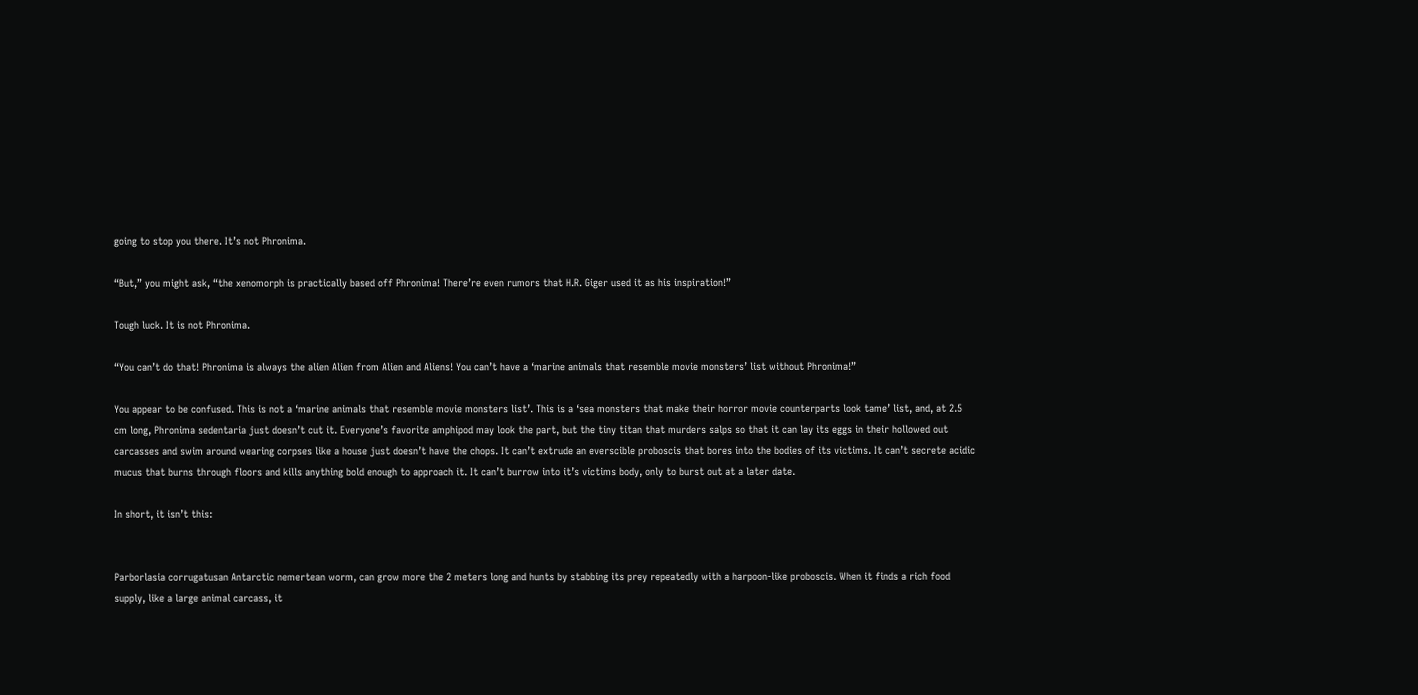going to stop you there. It’s not Phronima.

“But,” you might ask, “the xenomorph is practically based off Phronima! There’re even rumors that H.R. Giger used it as his inspiration!”

Tough luck. It is not Phronima.

“You can’t do that! Phronima is always the alien Alien from Alien and Aliens! You can’t have a ‘marine animals that resemble movie monsters’ list without Phronima!”

You appear to be confused. This is not a ‘marine animals that resemble movie monsters list’. This is a ‘sea monsters that make their horror movie counterparts look tame’ list, and, at 2.5 cm long, Phronima sedentaria just doesn’t cut it. Everyone’s favorite amphipod may look the part, but the tiny titan that murders salps so that it can lay its eggs in their hollowed out carcasses and swim around wearing corpses like a house just doesn’t have the chops. It can’t extrude an everscible proboscis that bores into the bodies of its victims. It can’t secrete acidic mucus that burns through floors and kills anything bold enough to approach it. It can’t burrow into it’s victims body, only to burst out at a later date.

In short, it isn’t this:


Parborlasia corrugatusan Antarctic nemertean worm, can grow more the 2 meters long and hunts by stabbing its prey repeatedly with a harpoon-like proboscis. When it finds a rich food supply, like a large animal carcass, it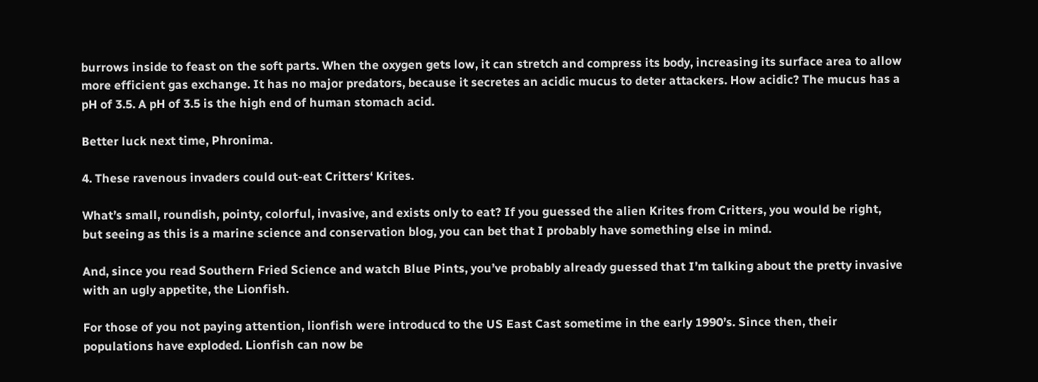burrows inside to feast on the soft parts. When the oxygen gets low, it can stretch and compress its body, increasing its surface area to allow more efficient gas exchange. It has no major predators, because it secretes an acidic mucus to deter attackers. How acidic? The mucus has a pH of 3.5. A pH of 3.5 is the high end of human stomach acid.

Better luck next time, Phronima.

4. These ravenous invaders could out-eat Critters‘ Krites.

What’s small, roundish, pointy, colorful, invasive, and exists only to eat? If you guessed the alien Krites from Critters, you would be right, but seeing as this is a marine science and conservation blog, you can bet that I probably have something else in mind.

And, since you read Southern Fried Science and watch Blue Pints, you’ve probably already guessed that I’m talking about the pretty invasive with an ugly appetite, the Lionfish.

For those of you not paying attention, lionfish were introducd to the US East Cast sometime in the early 1990’s. Since then, their populations have exploded. Lionfish can now be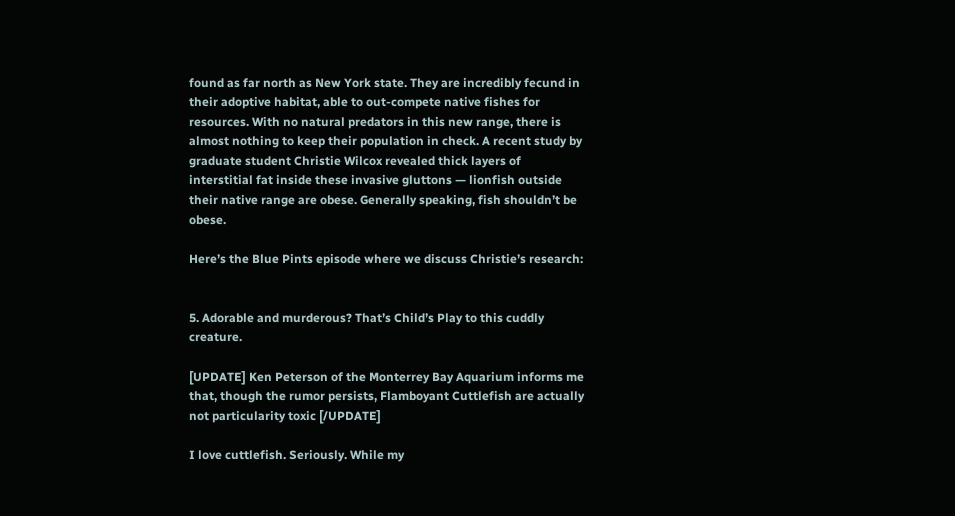found as far north as New York state. They are incredibly fecund in their adoptive habitat, able to out-compete native fishes for resources. With no natural predators in this new range, there is almost nothing to keep their population in check. A recent study by graduate student Christie Wilcox revealed thick layers of interstitial fat inside these invasive gluttons — lionfish outside their native range are obese. Generally speaking, fish shouldn’t be obese.

Here’s the Blue Pints episode where we discuss Christie’s research:


5. Adorable and murderous? That’s Child’s Play to this cuddly creature.

[UPDATE] Ken Peterson of the Monterrey Bay Aquarium informs me that, though the rumor persists, Flamboyant Cuttlefish are actually not particularity toxic [/UPDATE]

I love cuttlefish. Seriously. While my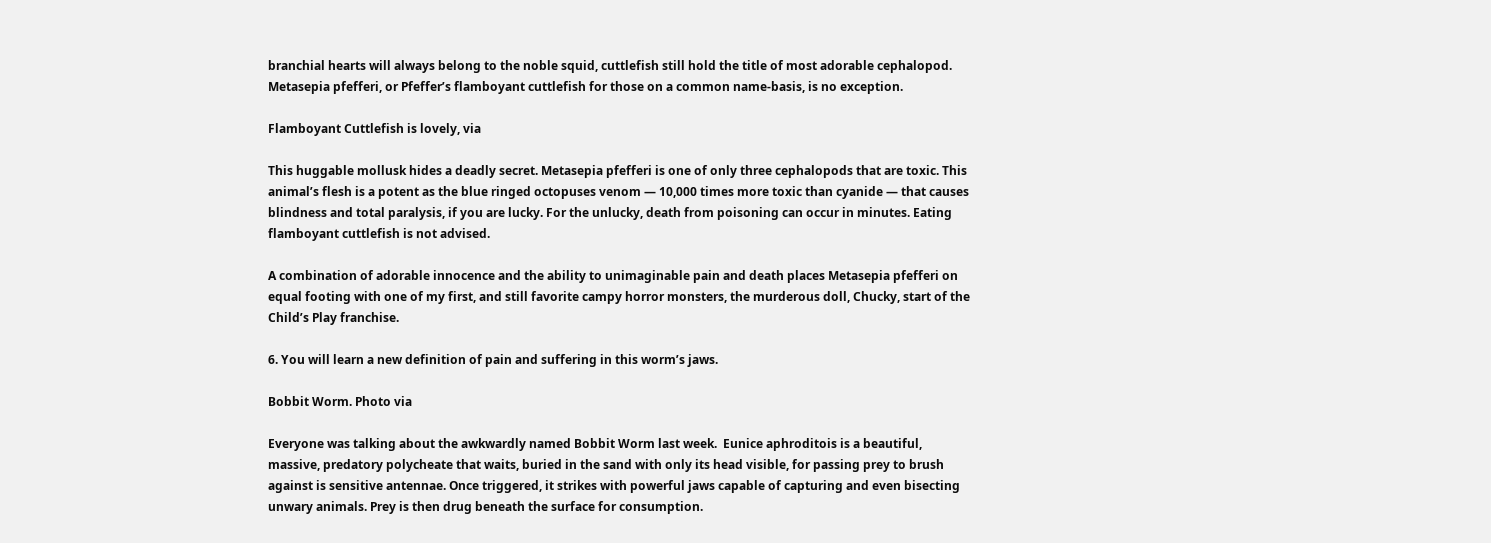branchial hearts will always belong to the noble squid, cuttlefish still hold the title of most adorable cephalopod. Metasepia pfefferi, or Pfeffer’s flamboyant cuttlefish for those on a common name-basis, is no exception.

Flamboyant Cuttlefish is lovely, via

This huggable mollusk hides a deadly secret. Metasepia pfefferi is one of only three cephalopods that are toxic. This animal’s flesh is a potent as the blue ringed octopuses venom — 10,000 times more toxic than cyanide — that causes blindness and total paralysis, if you are lucky. For the unlucky, death from poisoning can occur in minutes. Eating flamboyant cuttlefish is not advised.

A combination of adorable innocence and the ability to unimaginable pain and death places Metasepia pfefferi on equal footing with one of my first, and still favorite campy horror monsters, the murderous doll, Chucky, start of the Child’s Play franchise.

6. You will learn a new definition of pain and suffering in this worm’s jaws.

Bobbit Worm. Photo via

Everyone was talking about the awkwardly named Bobbit Worm last week.  Eunice aphroditois is a beautiful, massive, predatory polycheate that waits, buried in the sand with only its head visible, for passing prey to brush against is sensitive antennae. Once triggered, it strikes with powerful jaws capable of capturing and even bisecting unwary animals. Prey is then drug beneath the surface for consumption.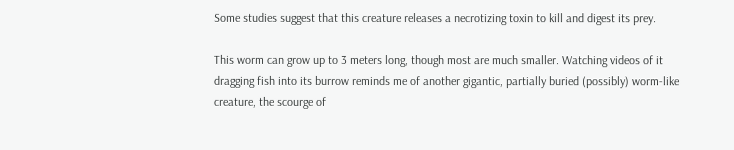Some studies suggest that this creature releases a necrotizing toxin to kill and digest its prey.

This worm can grow up to 3 meters long, though most are much smaller. Watching videos of it dragging fish into its burrow reminds me of another gigantic, partially buried (possibly) worm-like creature, the scourge of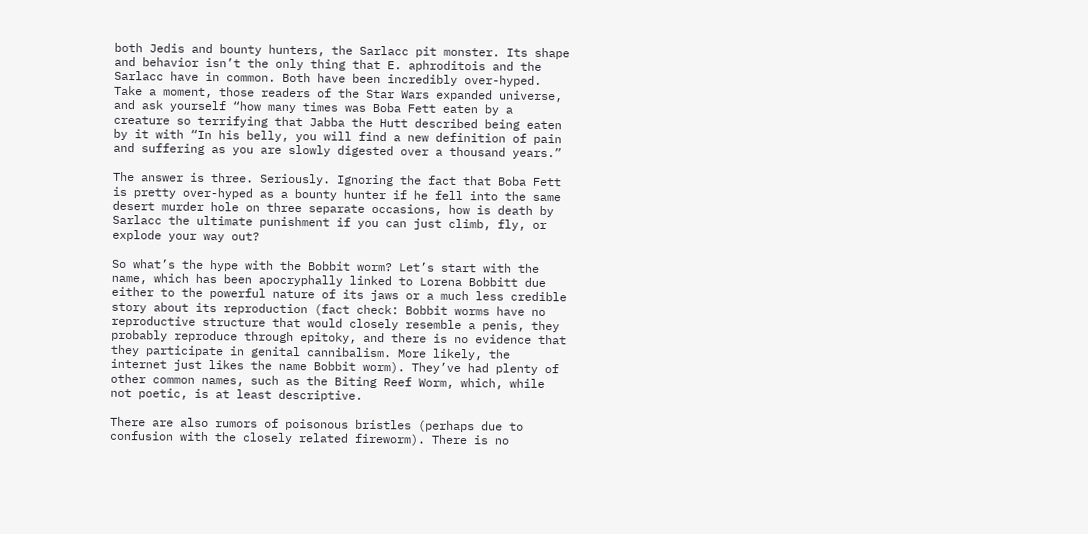both Jedis and bounty hunters, the Sarlacc pit monster. Its shape and behavior isn’t the only thing that E. aphroditois and the Sarlacc have in common. Both have been incredibly over-hyped. Take a moment, those readers of the Star Wars expanded universe, and ask yourself “how many times was Boba Fett eaten by a creature so terrifying that Jabba the Hutt described being eaten by it with “In his belly, you will find a new definition of pain and suffering as you are slowly digested over a thousand years.”

The answer is three. Seriously. Ignoring the fact that Boba Fett is pretty over-hyped as a bounty hunter if he fell into the same desert murder hole on three separate occasions, how is death by Sarlacc the ultimate punishment if you can just climb, fly, or explode your way out?

So what’s the hype with the Bobbit worm? Let’s start with the name, which has been apocryphally linked to Lorena Bobbitt due either to the powerful nature of its jaws or a much less credible story about its reproduction (fact check: Bobbit worms have no reproductive structure that would closely resemble a penis, they probably reproduce through epitoky, and there is no evidence that they participate in genital cannibalism. More likely, the internet just likes the name Bobbit worm). They’ve had plenty of other common names, such as the Biting Reef Worm, which, while not poetic, is at least descriptive.

There are also rumors of poisonous bristles (perhaps due to confusion with the closely related fireworm). There is no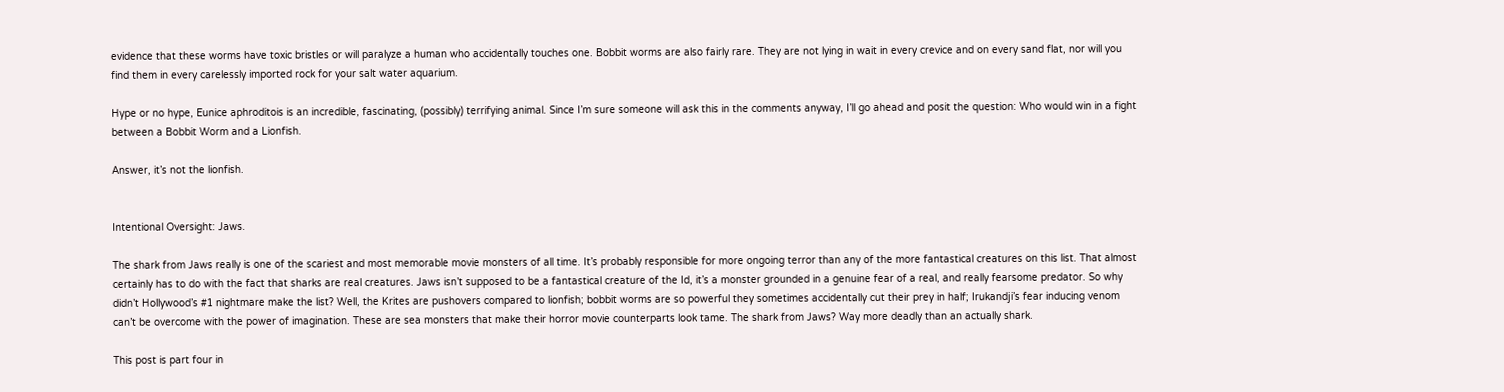evidence that these worms have toxic bristles or will paralyze a human who accidentally touches one. Bobbit worms are also fairly rare. They are not lying in wait in every crevice and on every sand flat, nor will you find them in every carelessly imported rock for your salt water aquarium.

Hype or no hype, Eunice aphroditois is an incredible, fascinating, (possibly) terrifying animal. Since I’m sure someone will ask this in the comments anyway, I’ll go ahead and posit the question: Who would win in a fight between a Bobbit Worm and a Lionfish.

Answer, it’s not the lionfish.


Intentional Oversight: Jaws.

The shark from Jaws really is one of the scariest and most memorable movie monsters of all time. It’s probably responsible for more ongoing terror than any of the more fantastical creatures on this list. That almost certainly has to do with the fact that sharks are real creatures. Jaws isn’t supposed to be a fantastical creature of the Id, it’s a monster grounded in a genuine fear of a real, and really fearsome predator. So why didn’t Hollywood’s #1 nightmare make the list? Well, the Krites are pushovers compared to lionfish; bobbit worms are so powerful they sometimes accidentally cut their prey in half; Irukandji’s fear inducing venom can’t be overcome with the power of imagination. These are sea monsters that make their horror movie counterparts look tame. The shark from Jaws? Way more deadly than an actually shark.

This post is part four in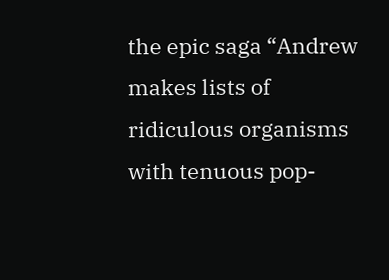the epic saga “Andrew makes lists of ridiculous organisms with tenuous pop-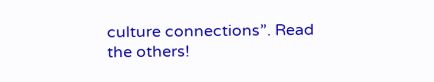culture connections”. Read the others!